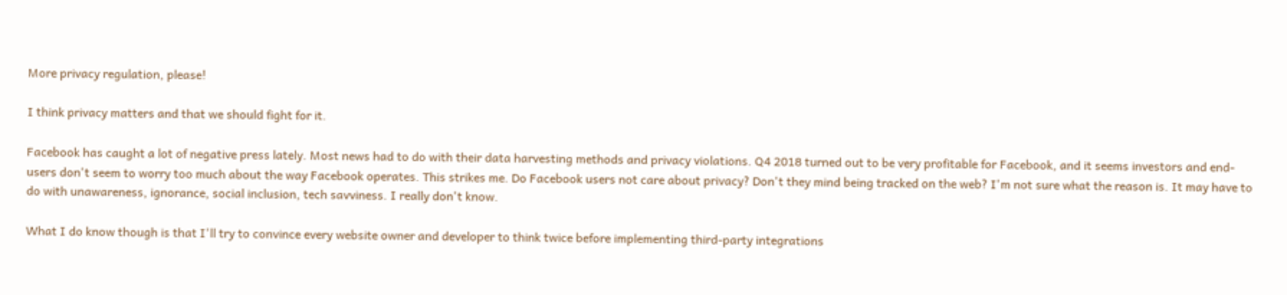More privacy regulation, please!

I think privacy matters and that we should fight for it.

Facebook has caught a lot of negative press lately. Most news had to do with their data harvesting methods and privacy violations. Q4 2018 turned out to be very profitable for Facebook, and it seems investors and end-users don't seem to worry too much about the way Facebook operates. This strikes me. Do Facebook users not care about privacy? Don't they mind being tracked on the web? I'm not sure what the reason is. It may have to do with unawareness, ignorance, social inclusion, tech savviness. I really don't know.

What I do know though is that I'll try to convince every website owner and developer to think twice before implementing third-party integrations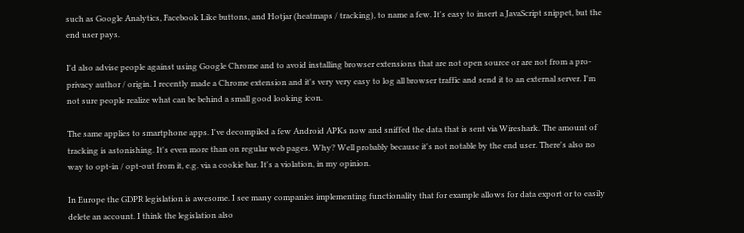such as Google Analytics, Facebook Like buttons, and Hotjar (heatmaps / tracking), to name a few. It's easy to insert a JavaScript snippet, but the end user pays.

I'd also advise people against using Google Chrome and to avoid installing browser extensions that are not open source or are not from a pro-privacy author / origin. I recently made a Chrome extension and it's very very easy to log all browser traffic and send it to an external server. I'm not sure people realize what can be behind a small good looking icon.

The same applies to smartphone apps. I've decompiled a few Android APKs now and sniffed the data that is sent via Wireshark. The amount of tracking is astonishing. It's even more than on regular web pages. Why? Well probably because it's not notable by the end user. There's also no way to opt-in / opt-out from it, e.g. via a cookie bar. It's a violation, in my opinion.

In Europe the GDPR legislation is awesome. I see many companies implementing functionality that for example allows for data export or to easily delete an account. I think the legislation also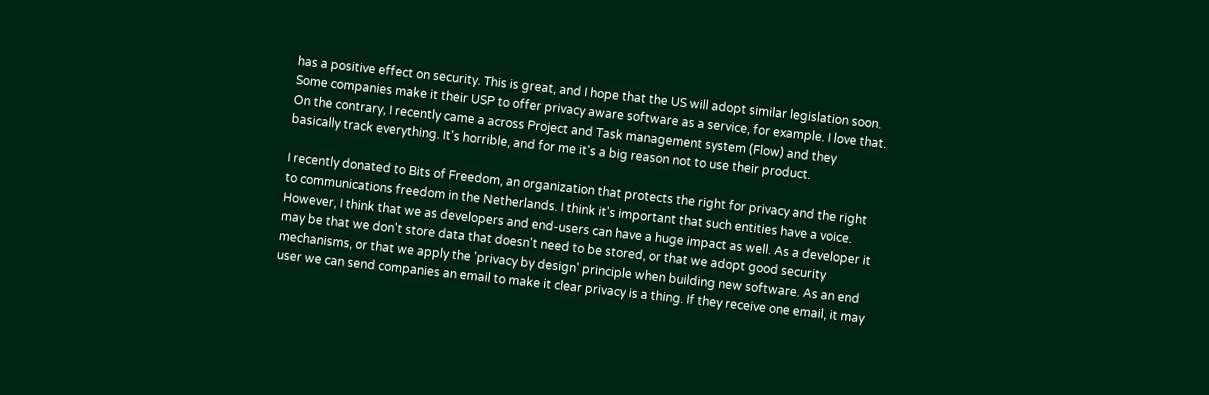has a positive effect on security. This is great, and I hope that the US will adopt similar legislation soon. Some companies make it their USP to offer privacy aware software as a service, for example. I love that. On the contrary, I recently came a across Project and Task management system (Flow) and they basically track everything. It's horrible, and for me it's a big reason not to use their product.

I recently donated to Bits of Freedom, an organization that protects the right for privacy and the right to communications freedom in the Netherlands. I think it's important that such entities have a voice. However, I think that we as developers and end-users can have a huge impact as well. As a developer it may be that we don't store data that doesn't need to be stored, or that we adopt good security mechanisms, or that we apply the 'privacy by design' principle when building new software. As an end user we can send companies an email to make it clear privacy is a thing. If they receive one email, it may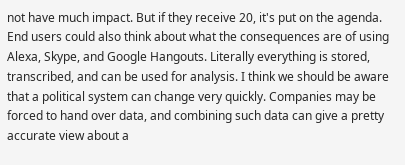not have much impact. But if they receive 20, it's put on the agenda. End users could also think about what the consequences are of using Alexa, Skype, and Google Hangouts. Literally everything is stored, transcribed, and can be used for analysis. I think we should be aware that a political system can change very quickly. Companies may be forced to hand over data, and combining such data can give a pretty accurate view about a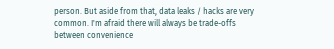person. But aside from that, data leaks / hacks are very common. I'm afraid there will always be trade-offs between convenience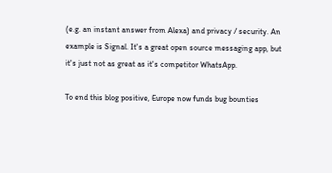(e.g. an instant answer from Alexa) and privacy / security. An example is Signal. It's a great open source messaging app, but it's just not as great as it's competitor WhatsApp.

To end this blog positive, Europe now funds bug bounties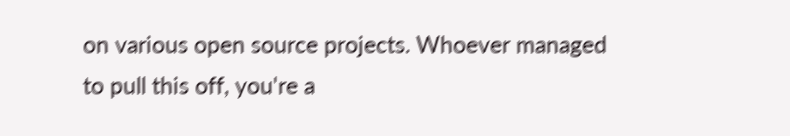on various open source projects. Whoever managed to pull this off, you're a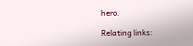hero.

Relating links: